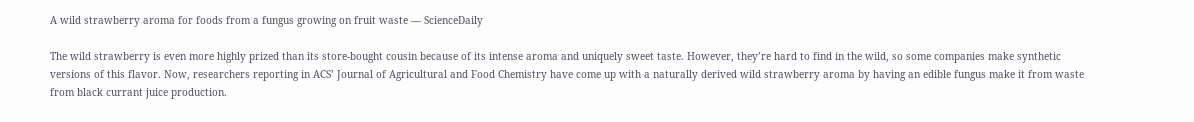A wild strawberry aroma for foods from a fungus growing on fruit waste — ScienceDaily

The wild strawberry is even more highly prized than its store-bought cousin because of its intense aroma and uniquely sweet taste. However, they’re hard to find in the wild, so some companies make synthetic versions of this flavor. Now, researchers reporting in ACS’ Journal of Agricultural and Food Chemistry have come up with a naturally derived wild strawberry aroma by having an edible fungus make it from waste from black currant juice production.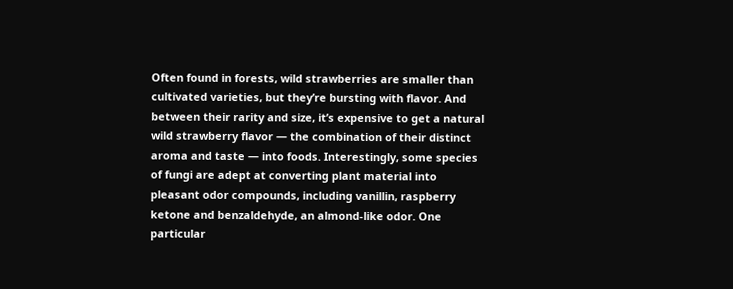Often found in forests, wild strawberries are smaller than cultivated varieties, but they’re bursting with flavor. And between their rarity and size, it’s expensive to get a natural wild strawberry flavor — the combination of their distinct aroma and taste — into foods. Interestingly, some species of fungi are adept at converting plant material into pleasant odor compounds, including vanillin, raspberry ketone and benzaldehyde, an almond-like odor. One particular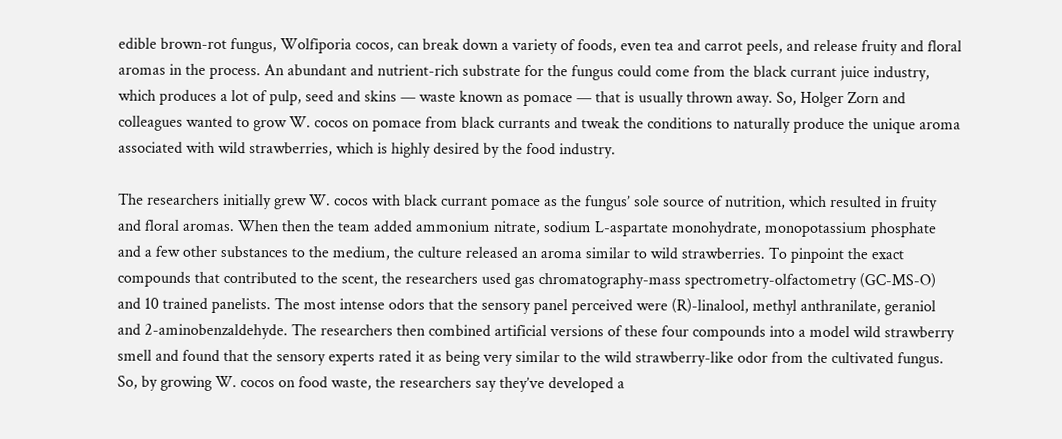edible brown-rot fungus, Wolfiporia cocos, can break down a variety of foods, even tea and carrot peels, and release fruity and floral aromas in the process. An abundant and nutrient-rich substrate for the fungus could come from the black currant juice industry, which produces a lot of pulp, seed and skins — waste known as pomace — that is usually thrown away. So, Holger Zorn and colleagues wanted to grow W. cocos on pomace from black currants and tweak the conditions to naturally produce the unique aroma associated with wild strawberries, which is highly desired by the food industry.

The researchers initially grew W. cocos with black currant pomace as the fungus’ sole source of nutrition, which resulted in fruity and floral aromas. When then the team added ammonium nitrate, sodium L-aspartate monohydrate, monopotassium phosphate and a few other substances to the medium, the culture released an aroma similar to wild strawberries. To pinpoint the exact compounds that contributed to the scent, the researchers used gas chromatography-mass spectrometry-olfactometry (GC-MS-O) and 10 trained panelists. The most intense odors that the sensory panel perceived were (R)-linalool, methyl anthranilate, geraniol and 2-aminobenzaldehyde. The researchers then combined artificial versions of these four compounds into a model wild strawberry smell and found that the sensory experts rated it as being very similar to the wild strawberry-like odor from the cultivated fungus. So, by growing W. cocos on food waste, the researchers say they’ve developed a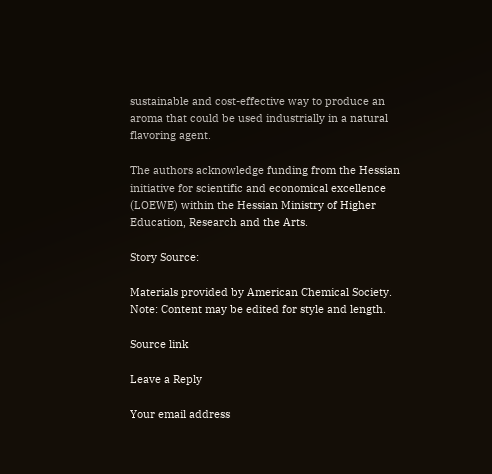sustainable and cost-effective way to produce an aroma that could be used industrially in a natural flavoring agent.

The authors acknowledge funding from the Hessian initiative for scientific and economical excellence (LOEWE) within the Hessian Ministry of Higher Education, Research and the Arts.

Story Source:

Materials provided by American Chemical Society. Note: Content may be edited for style and length.

Source link

Leave a Reply

Your email address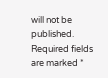will not be published. Required fields are marked *